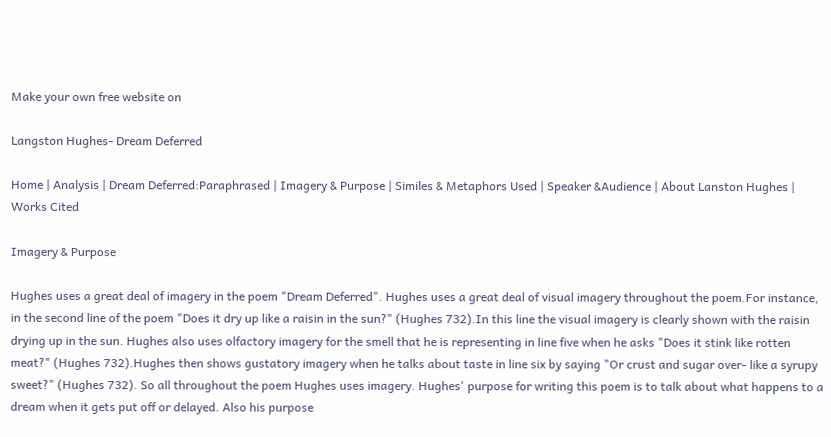Make your own free website on

Langston Hughes- Dream Deferred

Home | Analysis | Dream Deferred:Paraphrased | Imagery & Purpose | Similes & Metaphors Used | Speaker &Audience | About Lanston Hughes | Works Cited

Imagery & Purpose

Hughes uses a great deal of imagery in the poem "Dream Deferred". Hughes uses a great deal of visual imagery throughout the poem.For instance, in the second line of the poem "Does it dry up like a raisin in the sun?" (Hughes 732).In this line the visual imagery is clearly shown with the raisin drying up in the sun. Hughes also uses olfactory imagery for the smell that he is representing in line five when he asks "Does it stink like rotten meat?" (Hughes 732).Hughes then shows gustatory imagery when he talks about taste in line six by saying "Or crust and sugar over- like a syrupy sweet?" (Hughes 732). So all throughout the poem Hughes uses imagery. Hughes' purpose for writing this poem is to talk about what happens to a dream when it gets put off or delayed. Also his purpose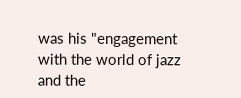was his "engagement with the world of jazz and the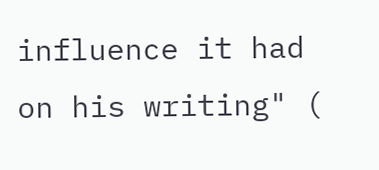influence it had on his writing" (